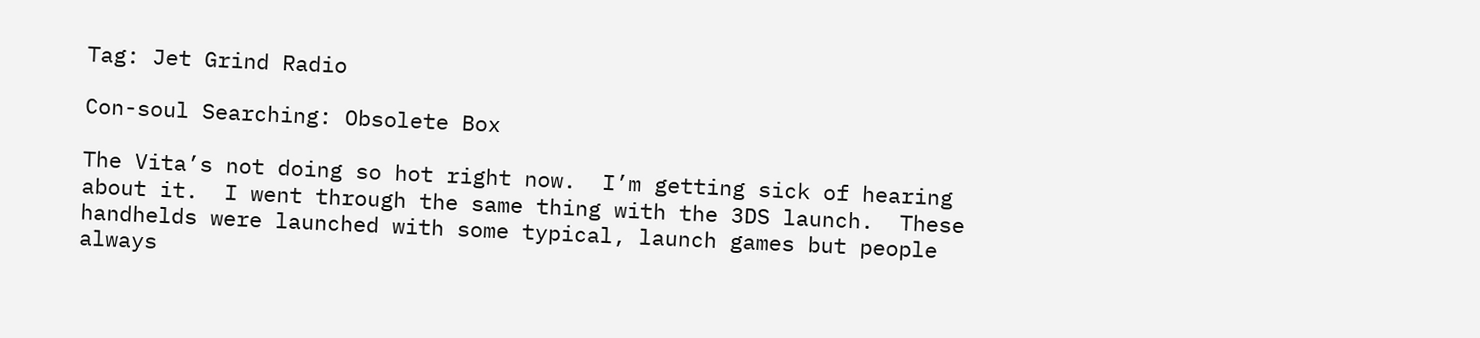Tag: Jet Grind Radio

Con-soul Searching: Obsolete Box

The Vita’s not doing so hot right now.  I’m getting sick of hearing about it.  I went through the same thing with the 3DS launch.  These handhelds were launched with some typical, launch games but people always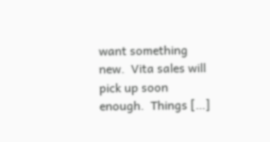want something new.  Vita sales will pick up soon enough.  Things […]